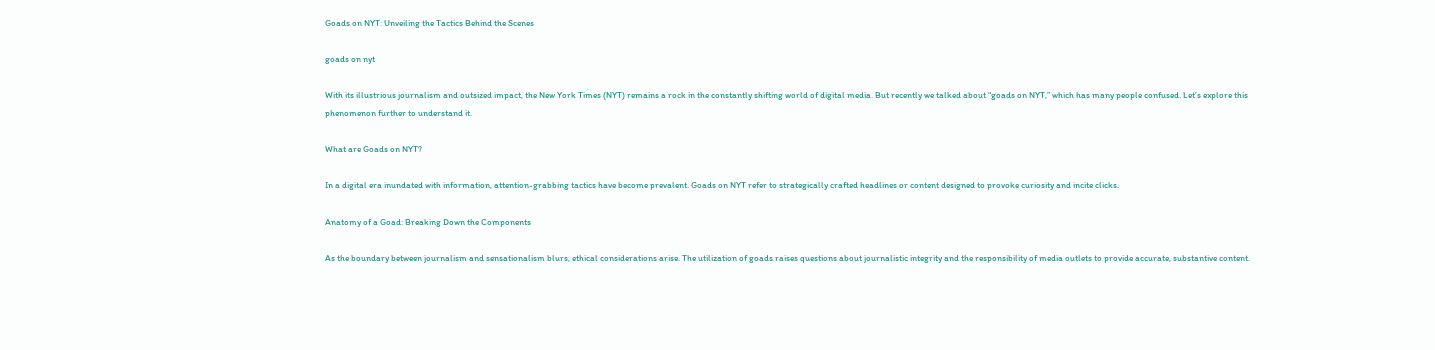Goads on NYT: Unveiling the Tactics Behind the Scenes

goads on nyt

With its illustrious journalism and outsized impact, the New York Times (NYT) remains a rock in the constantly shifting world of digital media. But recently we talked about “goads on NYT,” which has many people confused. Let’s explore this phenomenon further to understand it.

What are Goads on NYT?

In a digital era inundated with information, attention-grabbing tactics have become prevalent. Goads on NYT refer to strategically crafted headlines or content designed to provoke curiosity and incite clicks.

Anatomy of a Goad: Breaking Down the Components

As the boundary between journalism and sensationalism blurs, ethical considerations arise. The utilization of goads raises questions about journalistic integrity and the responsibility of media outlets to provide accurate, substantive content.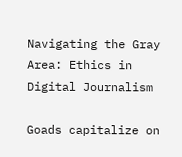Navigating the Gray Area: Ethics in Digital Journalism

Goads capitalize on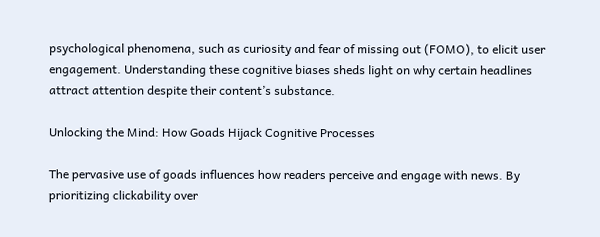psychological phenomena, such as curiosity and fear of missing out (FOMO), to elicit user engagement. Understanding these cognitive biases sheds light on why certain headlines attract attention despite their content’s substance.

Unlocking the Mind: How Goads Hijack Cognitive Processes

The pervasive use of goads influences how readers perceive and engage with news. By prioritizing clickability over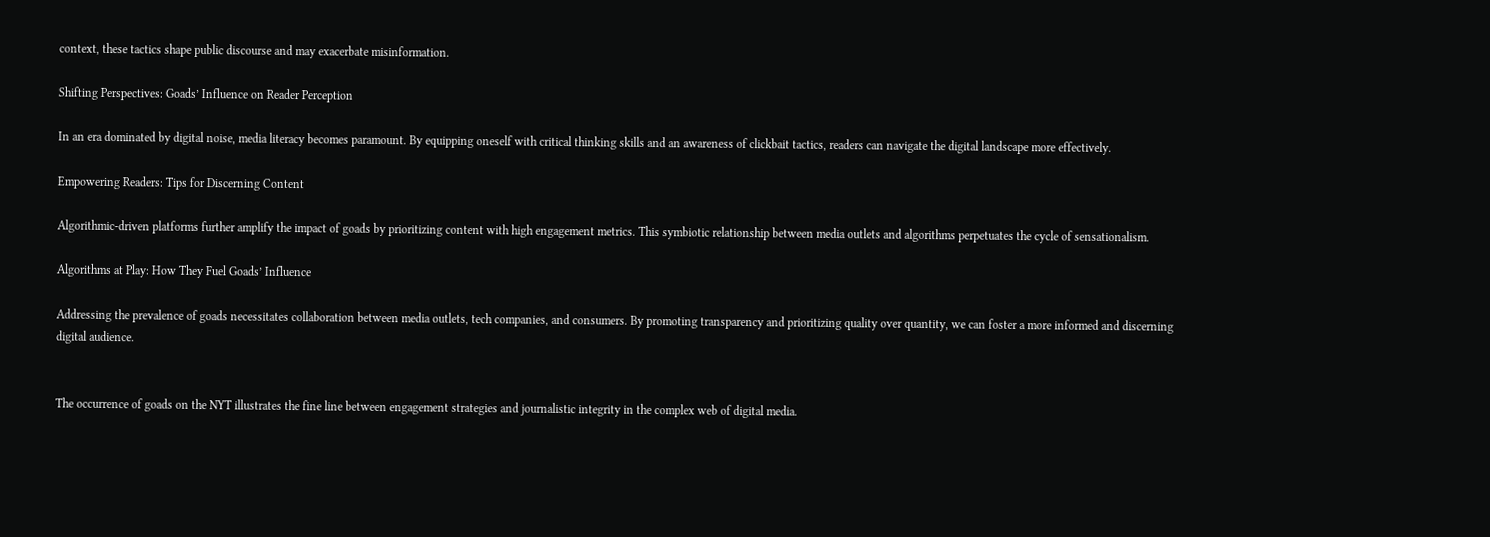context, these tactics shape public discourse and may exacerbate misinformation.

Shifting Perspectives: Goads’ Influence on Reader Perception

In an era dominated by digital noise, media literacy becomes paramount. By equipping oneself with critical thinking skills and an awareness of clickbait tactics, readers can navigate the digital landscape more effectively.

Empowering Readers: Tips for Discerning Content

Algorithmic-driven platforms further amplify the impact of goads by prioritizing content with high engagement metrics. This symbiotic relationship between media outlets and algorithms perpetuates the cycle of sensationalism.

Algorithms at Play: How They Fuel Goads’ Influence

Addressing the prevalence of goads necessitates collaboration between media outlets, tech companies, and consumers. By promoting transparency and prioritizing quality over quantity, we can foster a more informed and discerning digital audience.


The occurrence of goads on the NYT illustrates the fine line between engagement strategies and journalistic integrity in the complex web of digital media.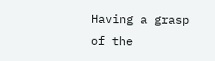Having a grasp of the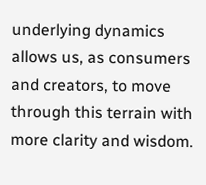underlying dynamics allows us, as consumers and creators, to move through this terrain with more clarity and wisdom.